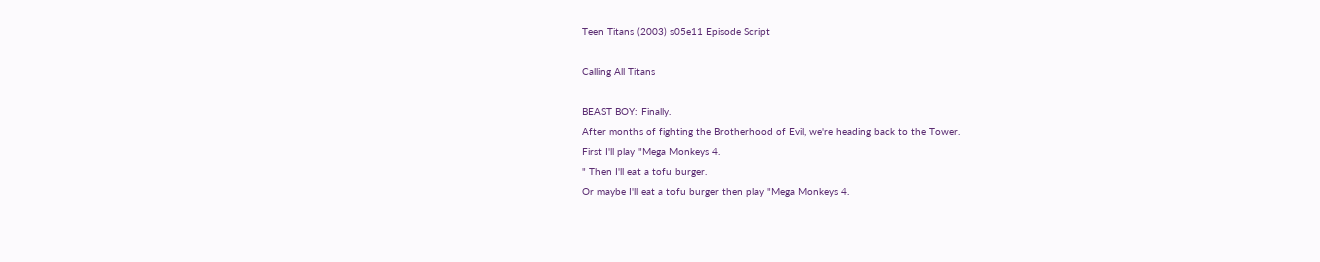Teen Titans (2003) s05e11 Episode Script

Calling All Titans

BEAST BOY: Finally.
After months of fighting the Brotherhood of Evil, we're heading back to the Tower.
First I'll play "Mega Monkeys 4.
" Then I'll eat a tofu burger.
Or maybe I'll eat a tofu burger then play "Mega Monkeys 4.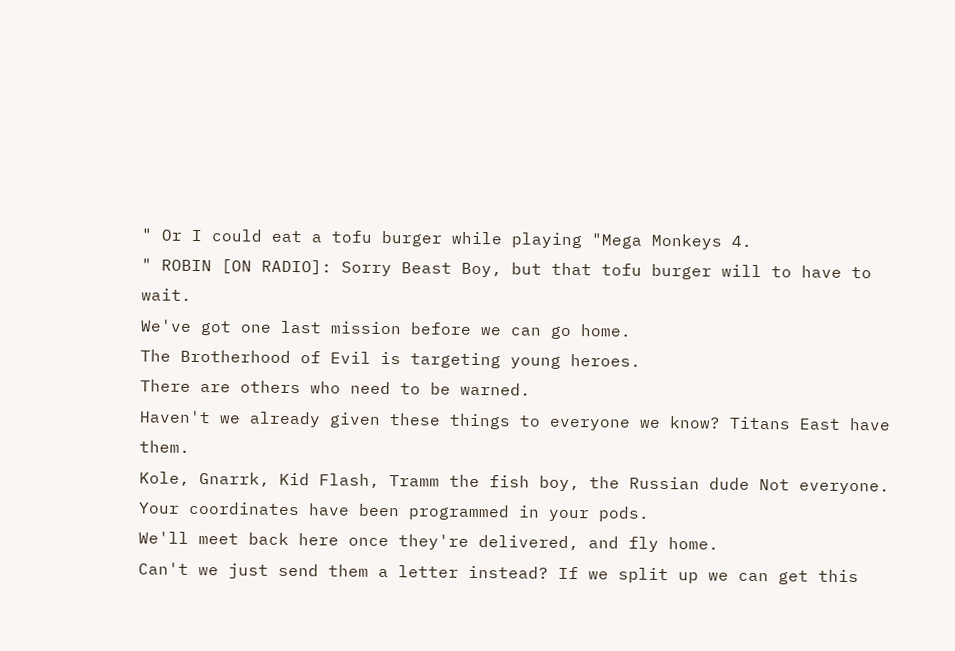" Or I could eat a tofu burger while playing "Mega Monkeys 4.
" ROBIN [ON RADIO]: Sorry Beast Boy, but that tofu burger will to have to wait.
We've got one last mission before we can go home.
The Brotherhood of Evil is targeting young heroes.
There are others who need to be warned.
Haven't we already given these things to everyone we know? Titans East have them.
Kole, Gnarrk, Kid Flash, Tramm the fish boy, the Russian dude Not everyone.
Your coordinates have been programmed in your pods.
We'll meet back here once they're delivered, and fly home.
Can't we just send them a letter instead? If we split up we can get this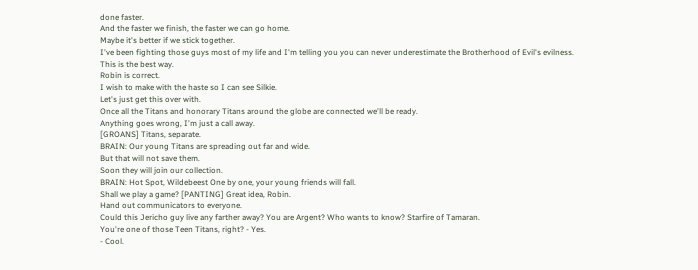done faster.
And the faster we finish, the faster we can go home.
Maybe it's better if we stick together.
I've been fighting those guys most of my life and I'm telling you you can never underestimate the Brotherhood of Evil's evilness.
This is the best way.
Robin is correct.
I wish to make with the haste so I can see Silkie.
Let's just get this over with.
Once all the Titans and honorary Titans around the globe are connected we'll be ready.
Anything goes wrong, I'm just a call away.
[GROANS] Titans, separate.
BRAIN: Our young Titans are spreading out far and wide.
But that will not save them.
Soon they will join our collection.
BRAIN: Hot Spot, Wildebeest One by one, your young friends will fall.
Shall we play a game? [PANTING] Great idea, Robin.
Hand out communicators to everyone.
Could this Jericho guy live any farther away? You are Argent? Who wants to know? Starfire of Tamaran.
You're one of those Teen Titans, right? - Yes.
- Cool.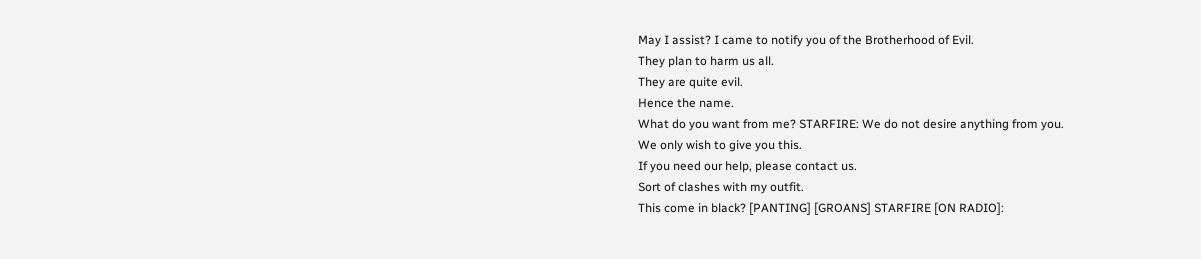May I assist? I came to notify you of the Brotherhood of Evil.
They plan to harm us all.
They are quite evil.
Hence the name.
What do you want from me? STARFIRE: We do not desire anything from you.
We only wish to give you this.
If you need our help, please contact us.
Sort of clashes with my outfit.
This come in black? [PANTING] [GROANS] STARFIRE [ON RADIO]: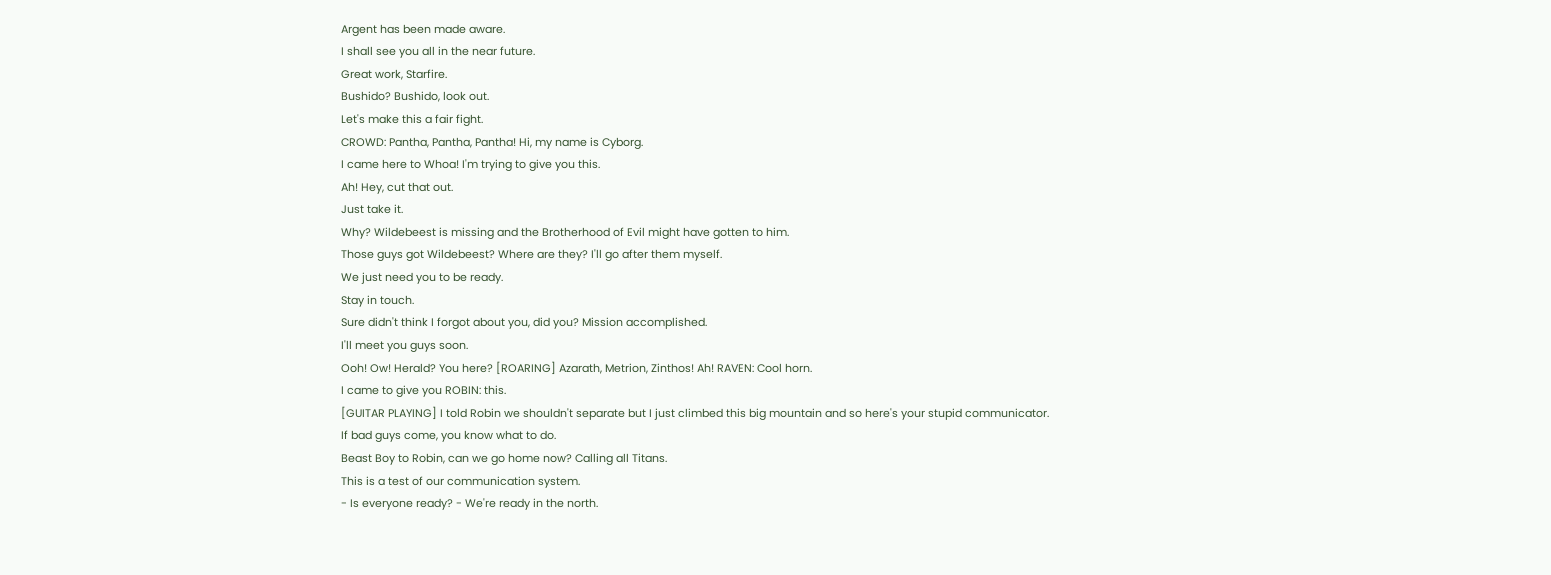Argent has been made aware.
I shall see you all in the near future.
Great work, Starfire.
Bushido? Bushido, look out.
Let's make this a fair fight.
CROWD: Pantha, Pantha, Pantha! Hi, my name is Cyborg.
I came here to Whoa! I'm trying to give you this.
Ah! Hey, cut that out.
Just take it.
Why? Wildebeest is missing and the Brotherhood of Evil might have gotten to him.
Those guys got Wildebeest? Where are they? I'll go after them myself.
We just need you to be ready.
Stay in touch.
Sure didn't think I forgot about you, did you? Mission accomplished.
I'll meet you guys soon.
Ooh! Ow! Herald? You here? [ROARING] Azarath, Metrion, Zinthos! Ah! RAVEN: Cool horn.
I came to give you ROBIN: this.
[GUITAR PLAYING] I told Robin we shouldn't separate but I just climbed this big mountain and so here's your stupid communicator.
If bad guys come, you know what to do.
Beast Boy to Robin, can we go home now? Calling all Titans.
This is a test of our communication system.
- Is everyone ready? - We're ready in the north.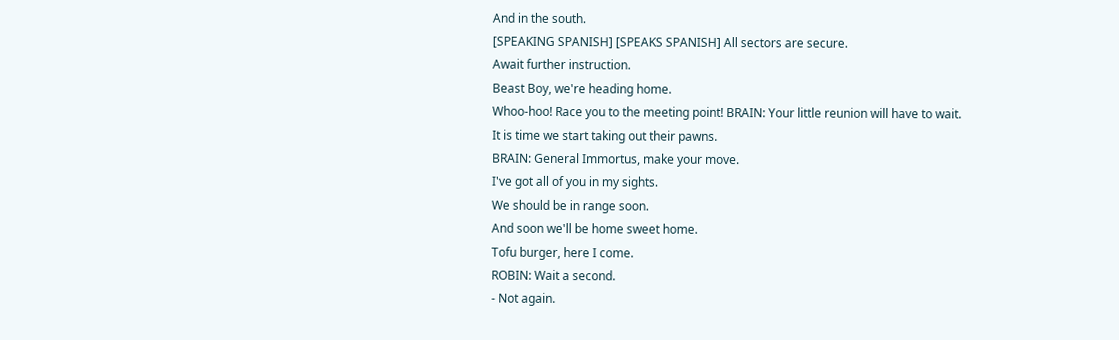And in the south.
[SPEAKING SPANISH] [SPEAKS SPANISH] All sectors are secure.
Await further instruction.
Beast Boy, we're heading home.
Whoo-hoo! Race you to the meeting point! BRAIN: Your little reunion will have to wait.
It is time we start taking out their pawns.
BRAIN: General Immortus, make your move.
I've got all of you in my sights.
We should be in range soon.
And soon we'll be home sweet home.
Tofu burger, here I come.
ROBIN: Wait a second.
- Not again.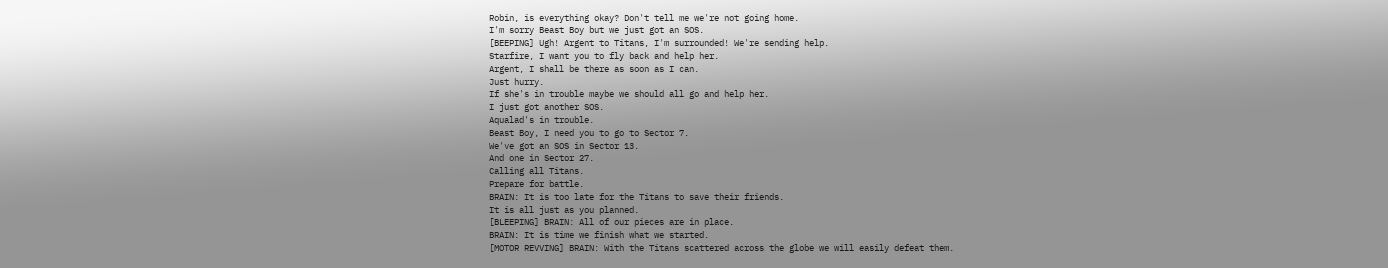Robin, is everything okay? Don't tell me we're not going home.
I'm sorry Beast Boy but we just got an SOS.
[BEEPING] Ugh! Argent to Titans, I'm surrounded! We're sending help.
Starfire, I want you to fly back and help her.
Argent, I shall be there as soon as I can.
Just hurry.
If she's in trouble maybe we should all go and help her.
I just got another SOS.
Aqualad's in trouble.
Beast Boy, I need you to go to Sector 7.
We've got an SOS in Sector 13.
And one in Sector 27.
Calling all Titans.
Prepare for battle.
BRAIN: It is too late for the Titans to save their friends.
It is all just as you planned.
[BLEEPING] BRAIN: All of our pieces are in place.
BRAIN: It is time we finish what we started.
[MOTOR REVVING] BRAIN: With the Titans scattered across the globe we will easily defeat them.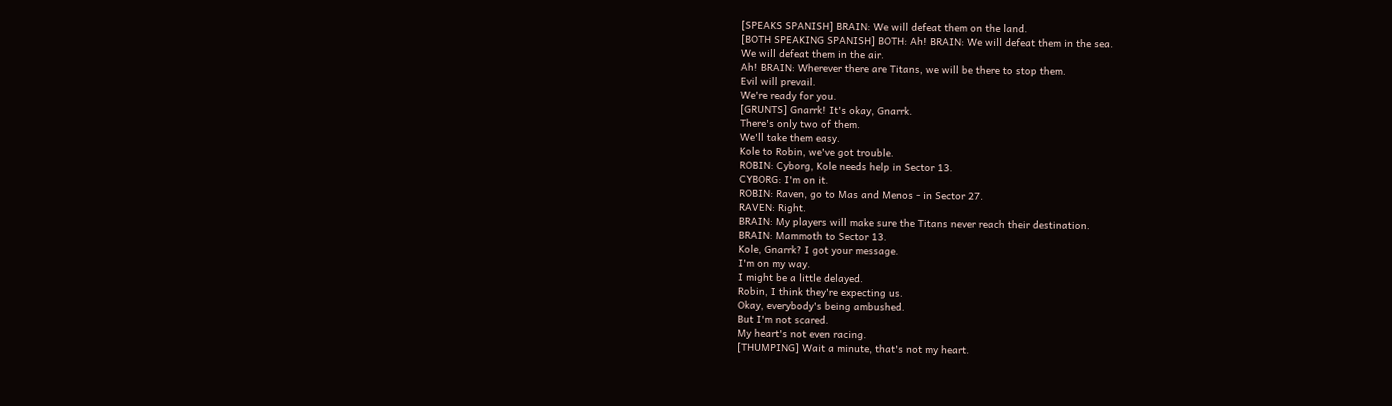[SPEAKS SPANISH] BRAIN: We will defeat them on the land.
[BOTH SPEAKING SPANISH] BOTH: Ah! BRAIN: We will defeat them in the sea.
We will defeat them in the air.
Ah! BRAIN: Wherever there are Titans, we will be there to stop them.
Evil will prevail.
We're ready for you.
[GRUNTS] Gnarrk! It's okay, Gnarrk.
There's only two of them.
We'll take them easy.
Kole to Robin, we've got trouble.
ROBIN: Cyborg, Kole needs help in Sector 13.
CYBORG: I'm on it.
ROBIN: Raven, go to Mas and Menos - in Sector 27.
RAVEN: Right.
BRAIN: My players will make sure the Titans never reach their destination.
BRAIN: Mammoth to Sector 13.
Kole, Gnarrk? I got your message.
I'm on my way.
I might be a little delayed.
Robin, I think they're expecting us.
Okay, everybody's being ambushed.
But I'm not scared.
My heart's not even racing.
[THUMPING] Wait a minute, that's not my heart.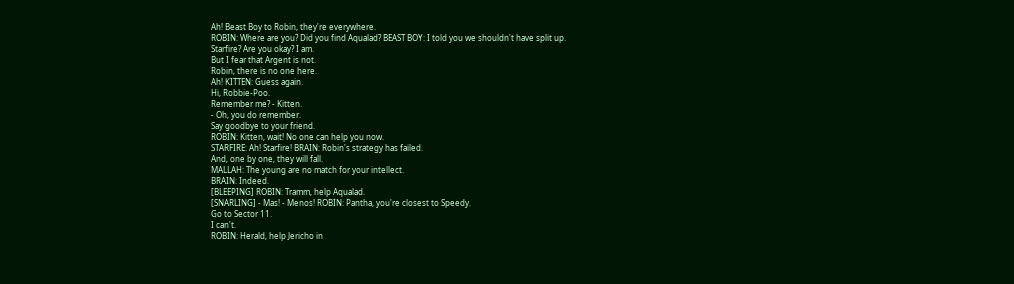Ah! Beast Boy to Robin, they're everywhere.
ROBIN: Where are you? Did you find Aqualad? BEAST BOY: I told you we shouldn't have split up.
Starfire? Are you okay? I am.
But I fear that Argent is not.
Robin, there is no one here.
Ah! KITTEN: Guess again.
Hi, Robbie-Poo.
Remember me? - Kitten.
- Oh, you do remember.
Say goodbye to your friend.
ROBIN: Kitten, wait! No one can help you now.
STARFIRE: Ah! Starfire! BRAIN: Robin's strategy has failed.
And, one by one, they will fall.
MALLAH: The young are no match for your intellect.
BRAIN: Indeed.
[BLEEPING] ROBIN: Tramm, help Aqualad.
[SNARLING] - Mas! - Menos! ROBIN: Pantha, you're closest to Speedy.
Go to Sector 11.
I can't.
ROBIN: Herald, help Jericho in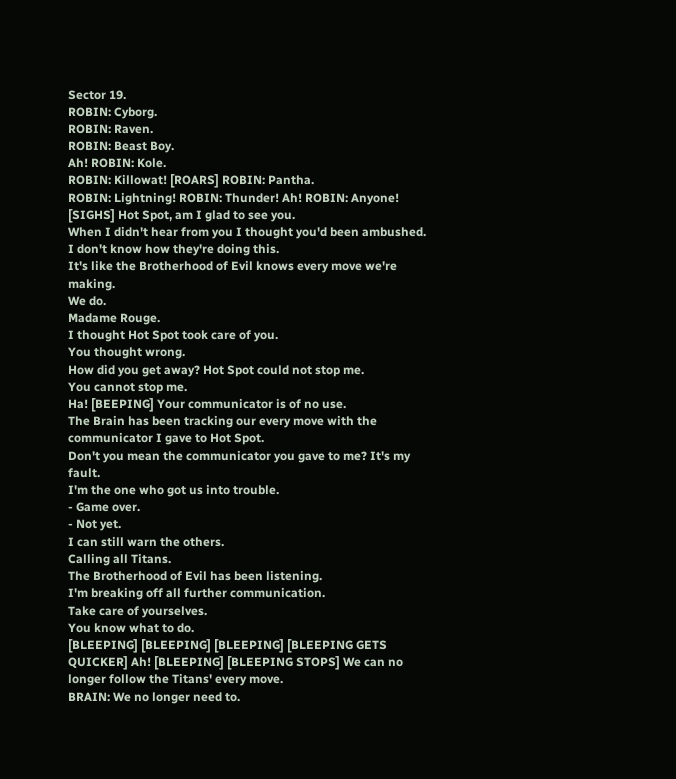Sector 19.
ROBIN: Cyborg.
ROBIN: Raven.
ROBIN: Beast Boy.
Ah! ROBIN: Kole.
ROBIN: Killowat! [ROARS] ROBIN: Pantha.
ROBIN: Lightning! ROBIN: Thunder! Ah! ROBIN: Anyone! [SIGHS] Hot Spot, am I glad to see you.
When I didn't hear from you I thought you'd been ambushed.
I don't know how they're doing this.
It's like the Brotherhood of Evil knows every move we're making.
We do.
Madame Rouge.
I thought Hot Spot took care of you.
You thought wrong.
How did you get away? Hot Spot could not stop me.
You cannot stop me.
Ha! [BEEPING] Your communicator is of no use.
The Brain has been tracking our every move with the communicator I gave to Hot Spot.
Don't you mean the communicator you gave to me? It's my fault.
I'm the one who got us into trouble.
- Game over.
- Not yet.
I can still warn the others.
Calling all Titans.
The Brotherhood of Evil has been listening.
I'm breaking off all further communication.
Take care of yourselves.
You know what to do.
[BLEEPING] [BLEEPING] [BLEEPING] [BLEEPING GETS QUICKER] Ah! [BLEEPING] [BLEEPING STOPS] We can no longer follow the Titans' every move.
BRAIN: We no longer need to.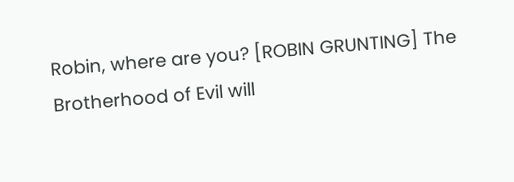Robin, where are you? [ROBIN GRUNTING] The Brotherhood of Evil will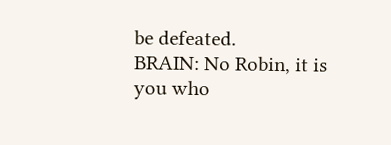be defeated.
BRAIN: No Robin, it is you who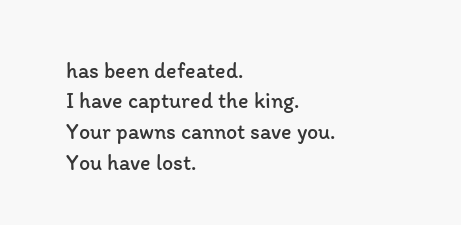has been defeated.
I have captured the king.
Your pawns cannot save you.
You have lost.